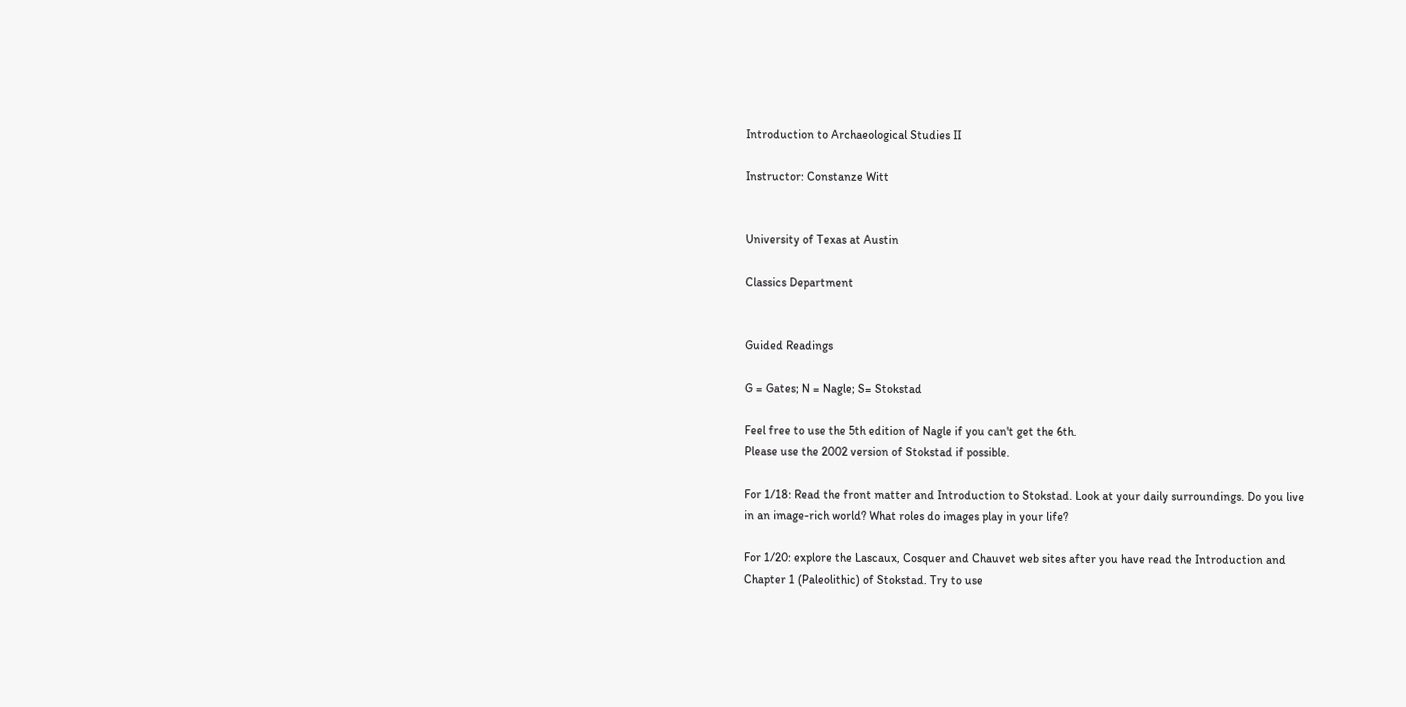Introduction to Archaeological Studies II

Instructor: Constanze Witt


University of Texas at Austin

Classics Department


Guided Readings

G = Gates; N = Nagle; S= Stokstad

Feel free to use the 5th edition of Nagle if you can't get the 6th.
Please use the 2002 version of Stokstad if possible.

For 1/18: Read the front matter and Introduction to Stokstad. Look at your daily surroundings. Do you live in an image-rich world? What roles do images play in your life?

For 1/20: explore the Lascaux, Cosquer and Chauvet web sites after you have read the Introduction and Chapter 1 (Paleolithic) of Stokstad. Try to use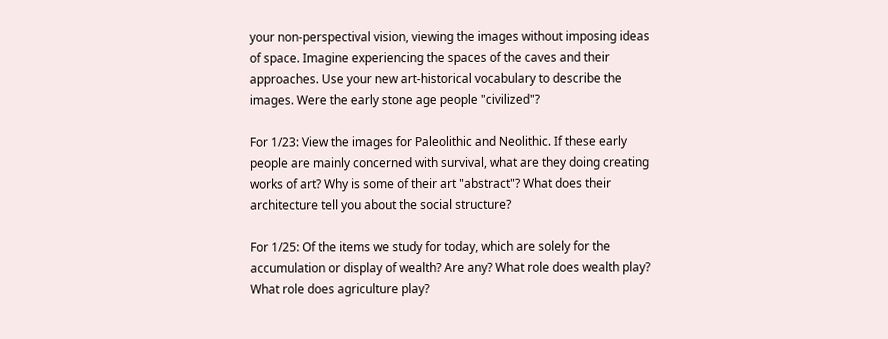your non-perspectival vision, viewing the images without imposing ideas of space. Imagine experiencing the spaces of the caves and their approaches. Use your new art-historical vocabulary to describe the images. Were the early stone age people "civilized"?

For 1/23: View the images for Paleolithic and Neolithic. If these early people are mainly concerned with survival, what are they doing creating works of art? Why is some of their art "abstract"? What does their architecture tell you about the social structure?

For 1/25: Of the items we study for today, which are solely for the accumulation or display of wealth? Are any? What role does wealth play? What role does agriculture play?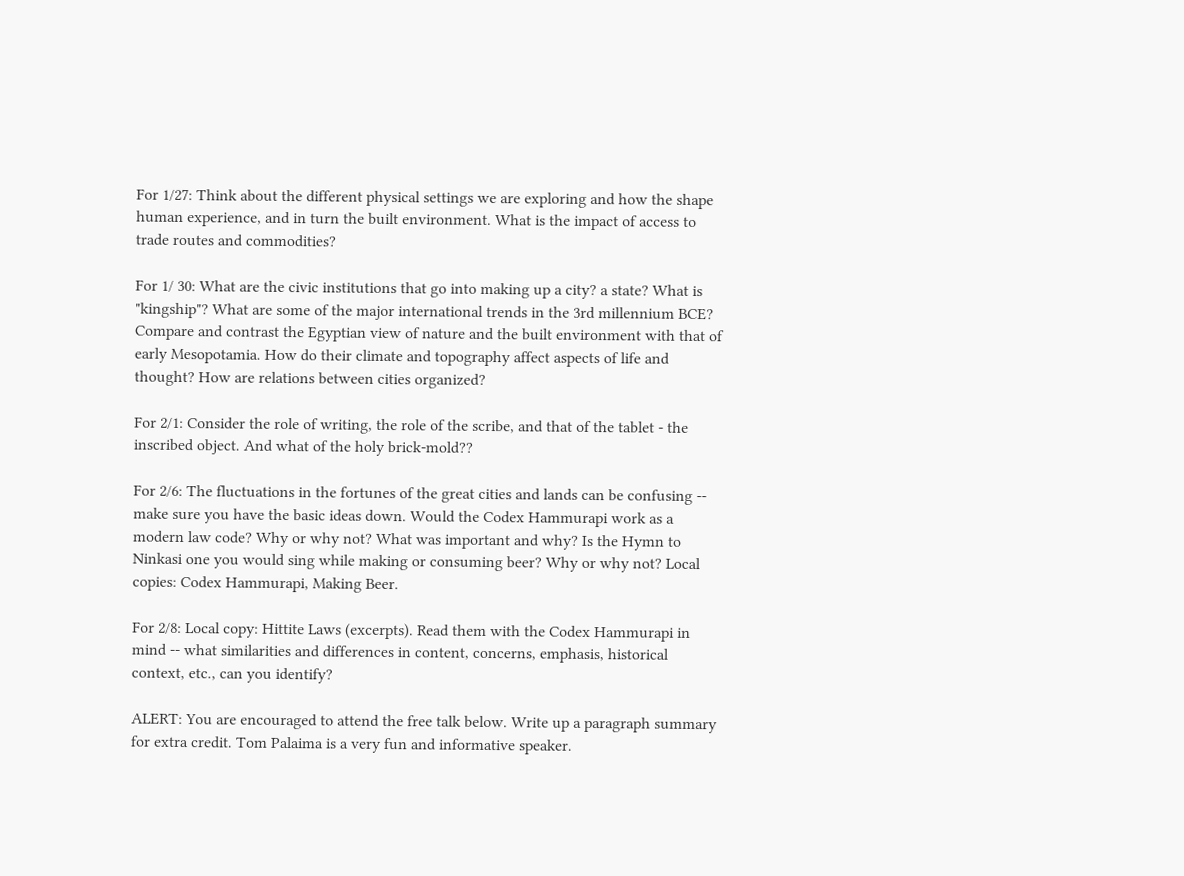For 1/27: Think about the different physical settings we are exploring and how the shape human experience, and in turn the built environment. What is the impact of access to trade routes and commodities?

For 1/ 30: What are the civic institutions that go into making up a city? a state? What is "kingship"? What are some of the major international trends in the 3rd millennium BCE? Compare and contrast the Egyptian view of nature and the built environment with that of early Mesopotamia. How do their climate and topography affect aspects of life and thought? How are relations between cities organized?

For 2/1: Consider the role of writing, the role of the scribe, and that of the tablet - the inscribed object. And what of the holy brick-mold??

For 2/6: The fluctuations in the fortunes of the great cities and lands can be confusing -- make sure you have the basic ideas down. Would the Codex Hammurapi work as a modern law code? Why or why not? What was important and why? Is the Hymn to Ninkasi one you would sing while making or consuming beer? Why or why not? Local copies: Codex Hammurapi, Making Beer.

For 2/8: Local copy: Hittite Laws (excerpts). Read them with the Codex Hammurapi in mind -- what similarities and differences in content, concerns, emphasis, historical context, etc., can you identify?

ALERT: You are encouraged to attend the free talk below. Write up a paragraph summary for extra credit. Tom Palaima is a very fun and informative speaker.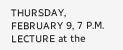THURSDAY, FEBRUARY 9, 7 P.M. LECTURE at the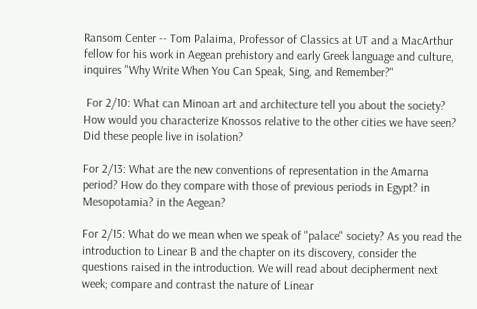Ransom Center -- Tom Palaima, Professor of Classics at UT and a MacArthur fellow for his work in Aegean prehistory and early Greek language and culture, inquires "Why Write When You Can Speak, Sing, and Remember?"

 For 2/10: What can Minoan art and architecture tell you about the society? How would you characterize Knossos relative to the other cities we have seen? Did these people live in isolation?

For 2/13: What are the new conventions of representation in the Amarna period? How do they compare with those of previous periods in Egypt? in Mesopotamia? in the Aegean?

For 2/15: What do we mean when we speak of "palace" society? As you read the introduction to Linear B and the chapter on its discovery, consider the questions raised in the introduction. We will read about decipherment next week; compare and contrast the nature of Linear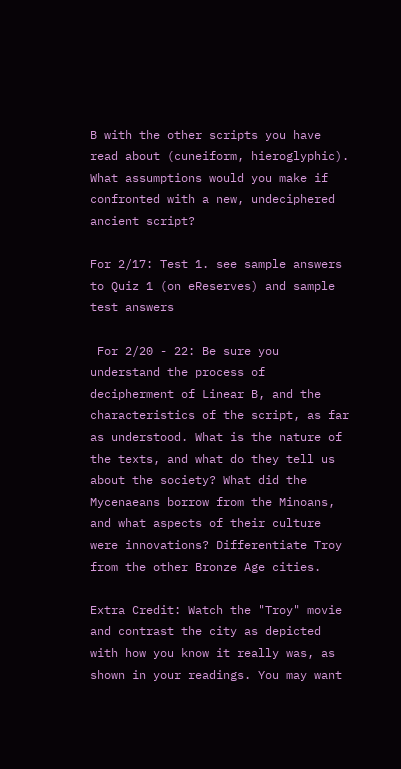B with the other scripts you have read about (cuneiform, hieroglyphic). What assumptions would you make if confronted with a new, undeciphered ancient script?

For 2/17: Test 1. see sample answers to Quiz 1 (on eReserves) and sample test answers

 For 2/20 - 22: Be sure you understand the process of decipherment of Linear B, and the characteristics of the script, as far as understood. What is the nature of the texts, and what do they tell us about the society? What did the Mycenaeans borrow from the Minoans, and what aspects of their culture were innovations? Differentiate Troy from the other Bronze Age cities.

Extra Credit: Watch the "Troy" movie and contrast the city as depicted with how you know it really was, as shown in your readings. You may want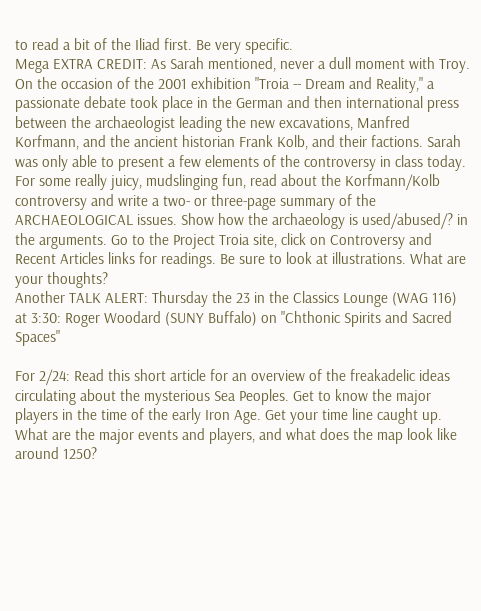to read a bit of the Iliad first. Be very specific.
Mega EXTRA CREDIT: As Sarah mentioned, never a dull moment with Troy. On the occasion of the 2001 exhibition "Troia -- Dream and Reality," a passionate debate took place in the German and then international press between the archaeologist leading the new excavations, Manfred Korfmann, and the ancient historian Frank Kolb, and their factions. Sarah was only able to present a few elements of the controversy in class today. For some really juicy, mudslinging fun, read about the Korfmann/Kolb controversy and write a two- or three-page summary of the ARCHAEOLOGICAL issues. Show how the archaeology is used/abused/? in the arguments. Go to the Project Troia site, click on Controversy and Recent Articles links for readings. Be sure to look at illustrations. What are your thoughts?
Another TALK ALERT: Thursday the 23 in the Classics Lounge (WAG 116) at 3:30: Roger Woodard (SUNY Buffalo) on "Chthonic Spirits and Sacred Spaces"

For 2/24: Read this short article for an overview of the freakadelic ideas circulating about the mysterious Sea Peoples. Get to know the major players in the time of the early Iron Age. Get your time line caught up. What are the major events and players, and what does the map look like around 1250?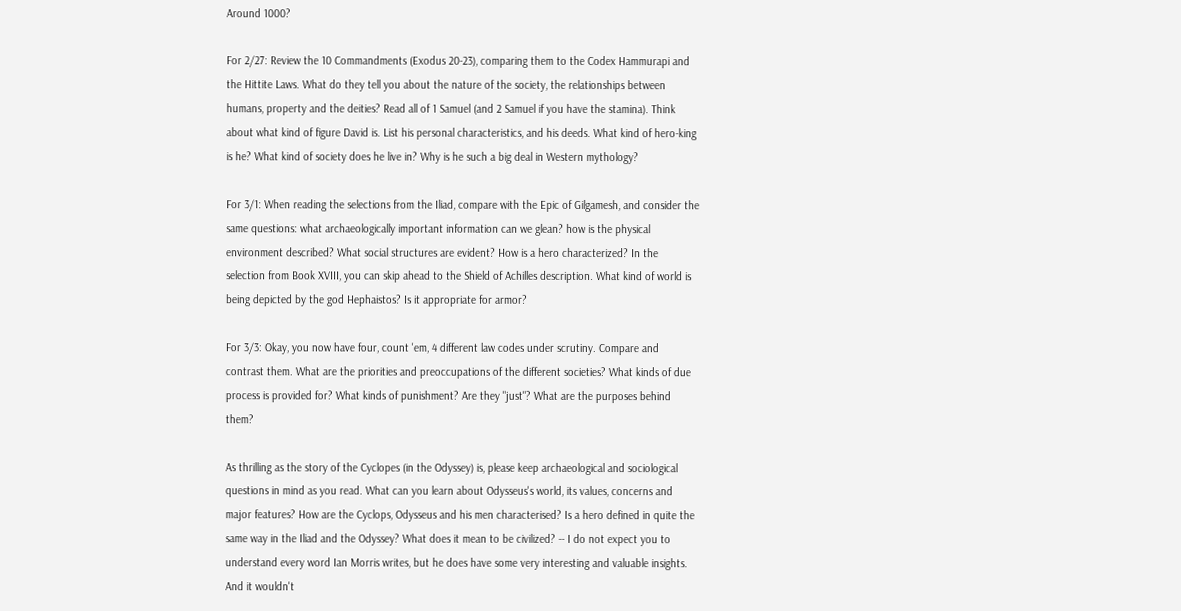Around 1000?

For 2/27: Review the 10 Commandments (Exodus 20-23), comparing them to the Codex Hammurapi and the Hittite Laws. What do they tell you about the nature of the society, the relationships between humans, property and the deities? Read all of 1 Samuel (and 2 Samuel if you have the stamina). Think about what kind of figure David is. List his personal characteristics, and his deeds. What kind of hero-king is he? What kind of society does he live in? Why is he such a big deal in Western mythology?

For 3/1: When reading the selections from the Iliad, compare with the Epic of Gilgamesh, and consider the same questions: what archaeologically important information can we glean? how is the physical environment described? What social structures are evident? How is a hero characterized? In the selection from Book XVIII, you can skip ahead to the Shield of Achilles description. What kind of world is being depicted by the god Hephaistos? Is it appropriate for armor?

For 3/3: Okay, you now have four, count 'em, 4 different law codes under scrutiny. Compare and contrast them. What are the priorities and preoccupations of the different societies? What kinds of due process is provided for? What kinds of punishment? Are they "just"? What are the purposes behind them?

As thrilling as the story of the Cyclopes (in the Odyssey) is, please keep archaeological and sociological questions in mind as you read. What can you learn about Odysseus's world, its values, concerns and major features? How are the Cyclops, Odysseus and his men characterised? Is a hero defined in quite the same way in the Iliad and the Odyssey? What does it mean to be civilized? -- I do not expect you to understand every word Ian Morris writes, but he does have some very interesting and valuable insights. And it wouldn't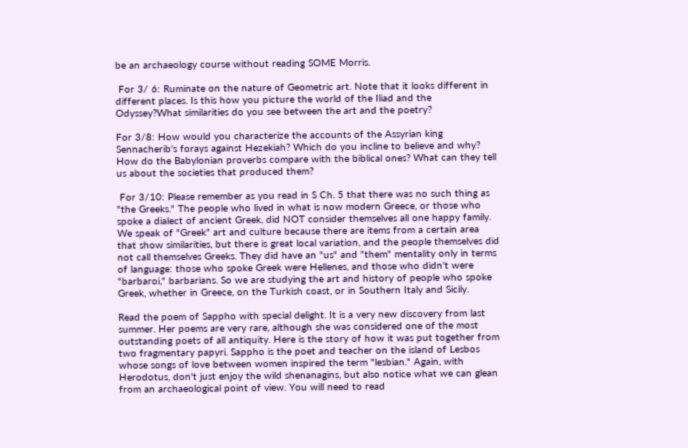be an archaeology course without reading SOME Morris.

 For 3/ 6: Ruminate on the nature of Geometric art. Note that it looks different in different places. Is this how you picture the world of the Iliad and the Odyssey?What similarities do you see between the art and the poetry?

For 3/8: How would you characterize the accounts of the Assyrian king Sennacherib's forays against Hezekiah? Which do you incline to believe and why? How do the Babylonian proverbs compare with the biblical ones? What can they tell us about the societies that produced them?

 For 3/10: Please remember as you read in S Ch. 5 that there was no such thing as "the Greeks." The people who lived in what is now modern Greece, or those who spoke a dialect of ancient Greek, did NOT consider themselves all one happy family. We speak of "Greek" art and culture because there are items from a certain area that show similarities, but there is great local variation, and the people themselves did not call themselves Greeks. They did have an "us" and "them" mentality only in terms of language: those who spoke Greek were Hellenes, and those who didn't were "barbaroi," barbarians. So we are studying the art and history of people who spoke Greek, whether in Greece, on the Turkish coast, or in Southern Italy and Sicily.

Read the poem of Sappho with special delight. It is a very new discovery from last summer. Her poems are very rare, although she was considered one of the most outstanding poets of all antiquity. Here is the story of how it was put together from two fragmentary papyri. Sappho is the poet and teacher on the island of Lesbos whose songs of love between women inspired the term "lesbian." Again, with Herodotus, don't just enjoy the wild shenanagins, but also notice what we can glean from an archaeological point of view. You will need to read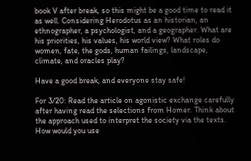book V after break, so this might be a good time to read it as well. Considering Herodotus as an historian, an ethnographer, a psychologist, and a geographer. What are his priorities, his values, his world view? What roles do women, fate, the gods, human failings, landscape, climate, and oracles play?

Have a good break, and everyone stay safe!

For 3/20: Read the article on agonistic exchange carefully after having read the selections from Homer. Think about the approach used to interpret the society via the texts. How would you use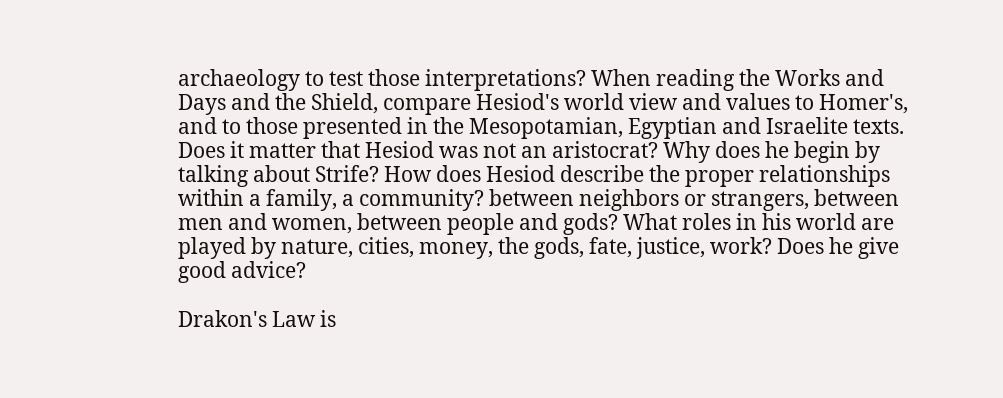archaeology to test those interpretations? When reading the Works and Days and the Shield, compare Hesiod's world view and values to Homer's, and to those presented in the Mesopotamian, Egyptian and Israelite texts. Does it matter that Hesiod was not an aristocrat? Why does he begin by talking about Strife? How does Hesiod describe the proper relationships within a family, a community? between neighbors or strangers, between men and women, between people and gods? What roles in his world are played by nature, cities, money, the gods, fate, justice, work? Does he give good advice?

Drakon's Law is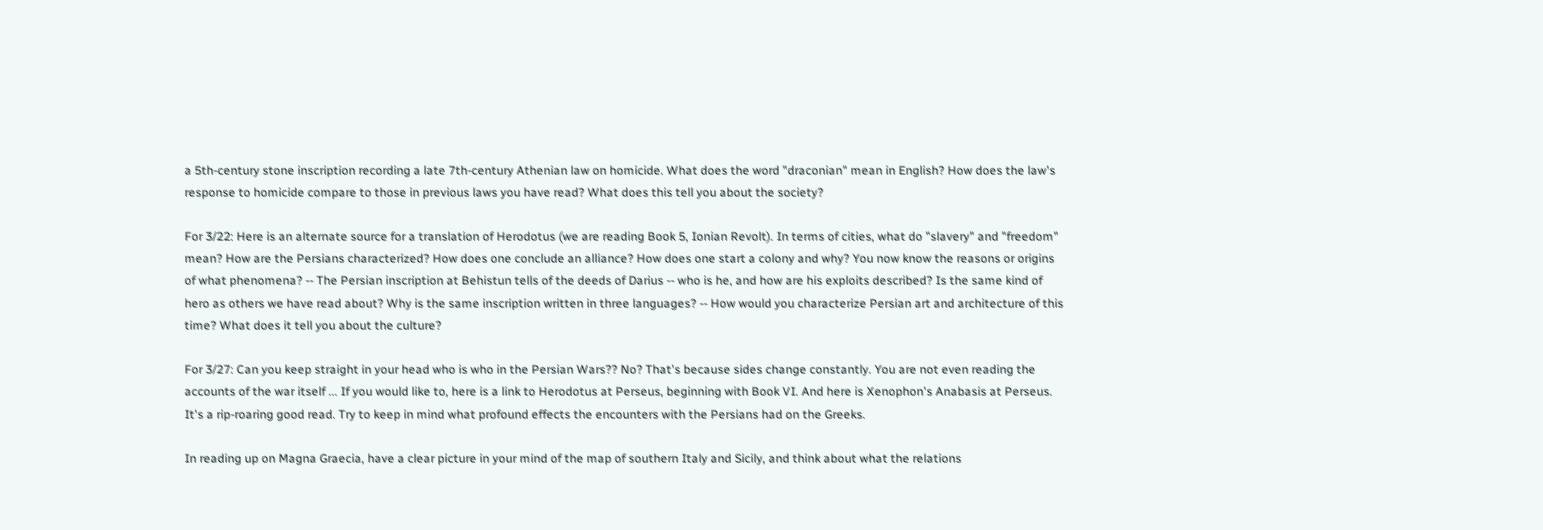a 5th-century stone inscription recording a late 7th-century Athenian law on homicide. What does the word "draconian" mean in English? How does the law's response to homicide compare to those in previous laws you have read? What does this tell you about the society?

For 3/22: Here is an alternate source for a translation of Herodotus (we are reading Book 5, Ionian Revolt). In terms of cities, what do "slavery" and "freedom" mean? How are the Persians characterized? How does one conclude an alliance? How does one start a colony and why? You now know the reasons or origins of what phenomena? -- The Persian inscription at Behistun tells of the deeds of Darius -- who is he, and how are his exploits described? Is the same kind of hero as others we have read about? Why is the same inscription written in three languages? -- How would you characterize Persian art and architecture of this time? What does it tell you about the culture?

For 3/27: Can you keep straight in your head who is who in the Persian Wars?? No? That's because sides change constantly. You are not even reading the accounts of the war itself ... If you would like to, here is a link to Herodotus at Perseus, beginning with Book VI. And here is Xenophon's Anabasis at Perseus. It's a rip-roaring good read. Try to keep in mind what profound effects the encounters with the Persians had on the Greeks.

In reading up on Magna Graecia, have a clear picture in your mind of the map of southern Italy and Sicily, and think about what the relations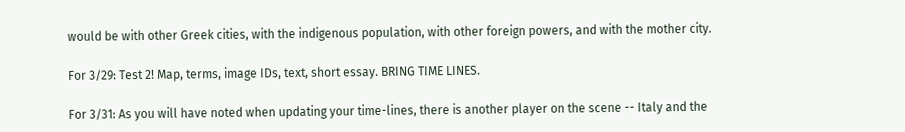would be with other Greek cities, with the indigenous population, with other foreign powers, and with the mother city.

For 3/29: Test 2! Map, terms, image IDs, text, short essay. BRING TIME LINES.

For 3/31: As you will have noted when updating your time-lines, there is another player on the scene -- Italy and the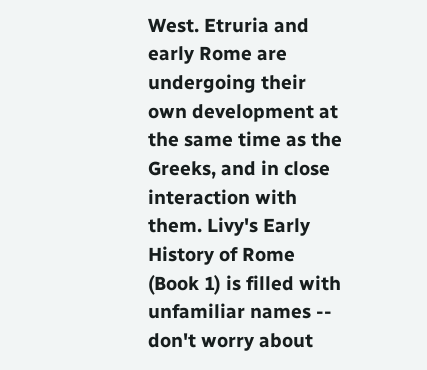West. Etruria and early Rome are undergoing their own development at the same time as the Greeks, and in close interaction with them. Livy's Early History of Rome (Book 1) is filled with unfamiliar names -- don't worry about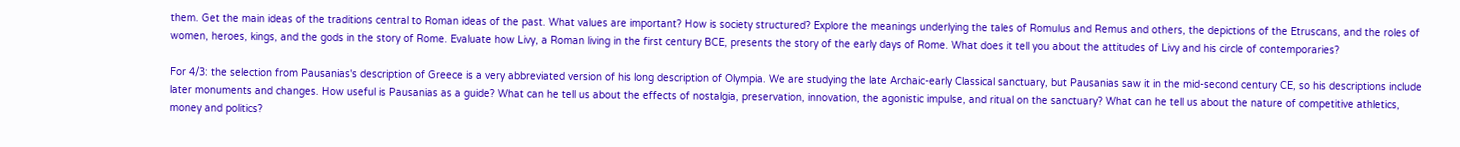them. Get the main ideas of the traditions central to Roman ideas of the past. What values are important? How is society structured? Explore the meanings underlying the tales of Romulus and Remus and others, the depictions of the Etruscans, and the roles of women, heroes, kings, and the gods in the story of Rome. Evaluate how Livy, a Roman living in the first century BCE, presents the story of the early days of Rome. What does it tell you about the attitudes of Livy and his circle of contemporaries?

For 4/3: the selection from Pausanias's description of Greece is a very abbreviated version of his long description of Olympia. We are studying the late Archaic-early Classical sanctuary, but Pausanias saw it in the mid-second century CE, so his descriptions include later monuments and changes. How useful is Pausanias as a guide? What can he tell us about the effects of nostalgia, preservation, innovation, the agonistic impulse, and ritual on the sanctuary? What can he tell us about the nature of competitive athletics, money and politics?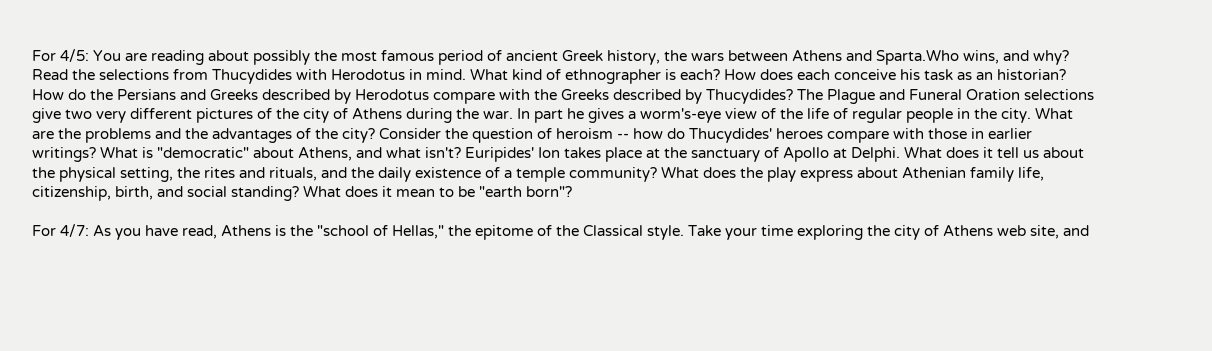For 4/5: You are reading about possibly the most famous period of ancient Greek history, the wars between Athens and Sparta.Who wins, and why? Read the selections from Thucydides with Herodotus in mind. What kind of ethnographer is each? How does each conceive his task as an historian? How do the Persians and Greeks described by Herodotus compare with the Greeks described by Thucydides? The Plague and Funeral Oration selections give two very different pictures of the city of Athens during the war. In part he gives a worm's-eye view of the life of regular people in the city. What are the problems and the advantages of the city? Consider the question of heroism -- how do Thucydides' heroes compare with those in earlier writings? What is "democratic" about Athens, and what isn't? Euripides' Ion takes place at the sanctuary of Apollo at Delphi. What does it tell us about the physical setting, the rites and rituals, and the daily existence of a temple community? What does the play express about Athenian family life, citizenship, birth, and social standing? What does it mean to be "earth born"?

For 4/7: As you have read, Athens is the "school of Hellas," the epitome of the Classical style. Take your time exploring the city of Athens web site, and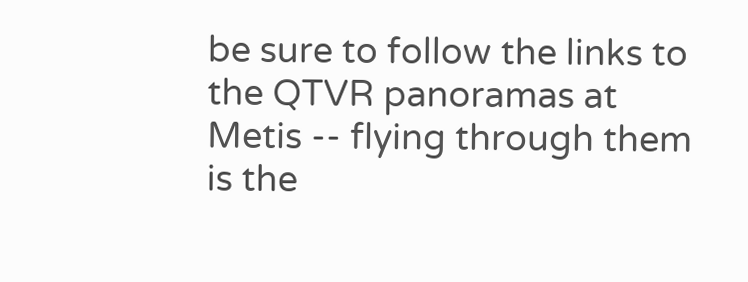be sure to follow the links to the QTVR panoramas at Metis -- flying through them is the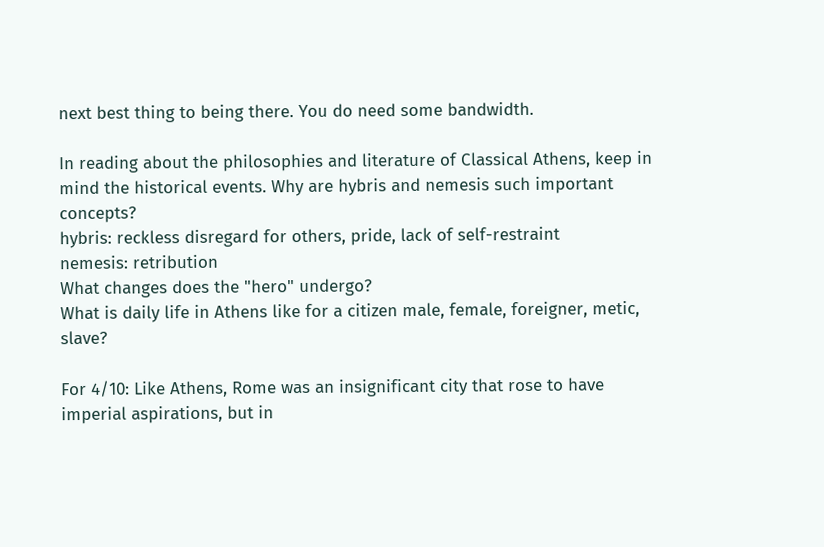next best thing to being there. You do need some bandwidth.

In reading about the philosophies and literature of Classical Athens, keep in mind the historical events. Why are hybris and nemesis such important concepts?
hybris: reckless disregard for others, pride, lack of self-restraint
nemesis: retribution
What changes does the "hero" undergo?
What is daily life in Athens like for a citizen male, female, foreigner, metic, slave?

For 4/10: Like Athens, Rome was an insignificant city that rose to have imperial aspirations, but in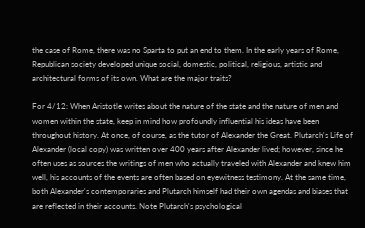the case of Rome, there was no Sparta to put an end to them. In the early years of Rome, Republican society developed unique social, domestic, political, religious, artistic and architectural forms of its own. What are the major traits?

For 4/12: When Aristotle writes about the nature of the state and the nature of men and women within the state, keep in mind how profoundly influential his ideas have been throughout history. At once, of course, as the tutor of Alexander the Great. Plutarch's Life of Alexander (local copy) was written over 400 years after Alexander lived; however, since he often uses as sources the writings of men who actually traveled with Alexander and knew him well, his accounts of the events are often based on eyewitness testimony. At the same time, both Alexander's contemporaries and Plutarch himself had their own agendas and biases that are reflected in their accounts. Note Plutarch's psychological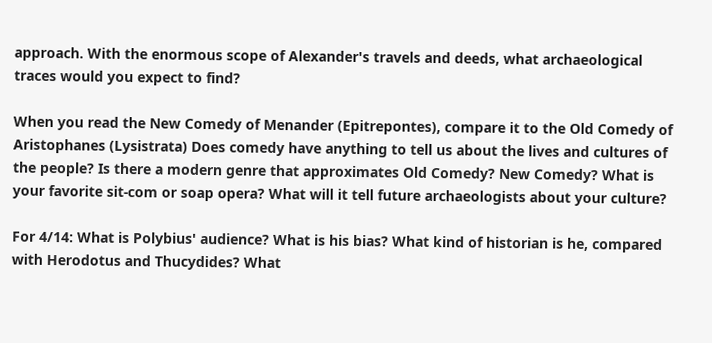approach. With the enormous scope of Alexander's travels and deeds, what archaeological traces would you expect to find?

When you read the New Comedy of Menander (Epitrepontes), compare it to the Old Comedy of Aristophanes (Lysistrata) Does comedy have anything to tell us about the lives and cultures of the people? Is there a modern genre that approximates Old Comedy? New Comedy? What is your favorite sit-com or soap opera? What will it tell future archaeologists about your culture?

For 4/14: What is Polybius' audience? What is his bias? What kind of historian is he, compared with Herodotus and Thucydides? What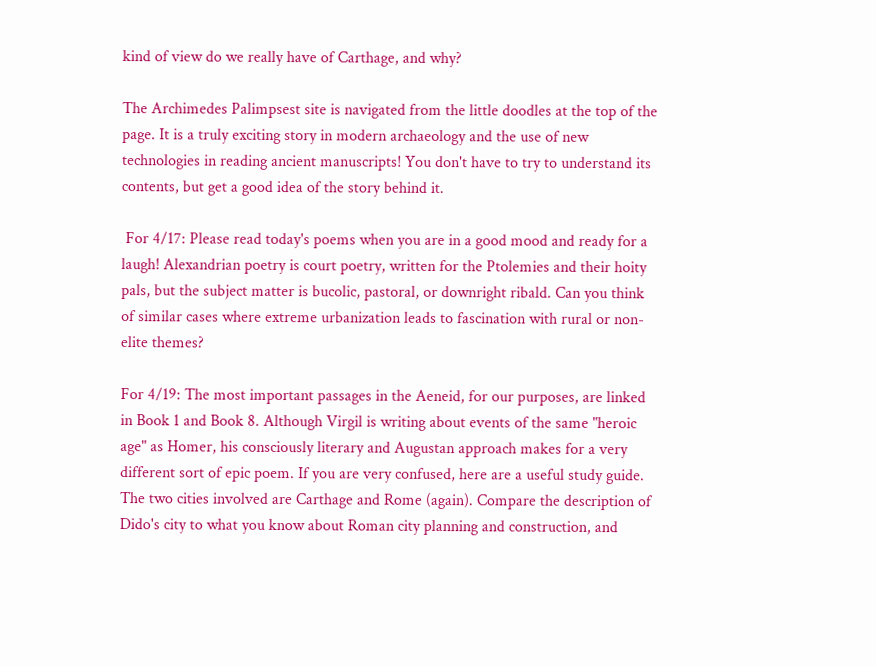kind of view do we really have of Carthage, and why?

The Archimedes Palimpsest site is navigated from the little doodles at the top of the page. It is a truly exciting story in modern archaeology and the use of new technologies in reading ancient manuscripts! You don't have to try to understand its contents, but get a good idea of the story behind it.

 For 4/17: Please read today's poems when you are in a good mood and ready for a laugh! Alexandrian poetry is court poetry, written for the Ptolemies and their hoity pals, but the subject matter is bucolic, pastoral, or downright ribald. Can you think of similar cases where extreme urbanization leads to fascination with rural or non-elite themes?

For 4/19: The most important passages in the Aeneid, for our purposes, are linked in Book 1 and Book 8. Although Virgil is writing about events of the same "heroic age" as Homer, his consciously literary and Augustan approach makes for a very different sort of epic poem. If you are very confused, here are a useful study guide. The two cities involved are Carthage and Rome (again). Compare the description of Dido's city to what you know about Roman city planning and construction, and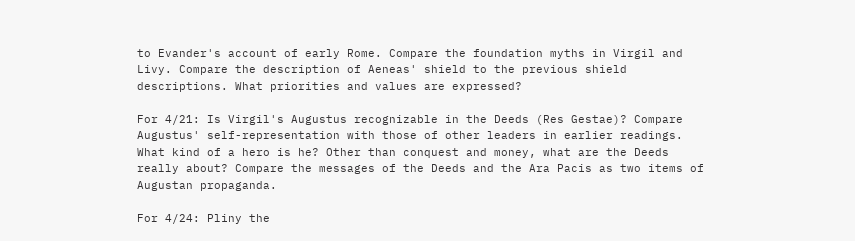to Evander's account of early Rome. Compare the foundation myths in Virgil and Livy. Compare the description of Aeneas' shield to the previous shield descriptions. What priorities and values are expressed?

For 4/21: Is Virgil's Augustus recognizable in the Deeds (Res Gestae)? Compare Augustus' self-representation with those of other leaders in earlier readings. What kind of a hero is he? Other than conquest and money, what are the Deeds really about? Compare the messages of the Deeds and the Ara Pacis as two items of Augustan propaganda.

For 4/24: Pliny the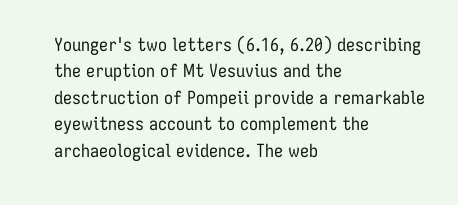Younger's two letters (6.16, 6.20) describing the eruption of Mt Vesuvius and the desctruction of Pompeii provide a remarkable eyewitness account to complement the archaeological evidence. The web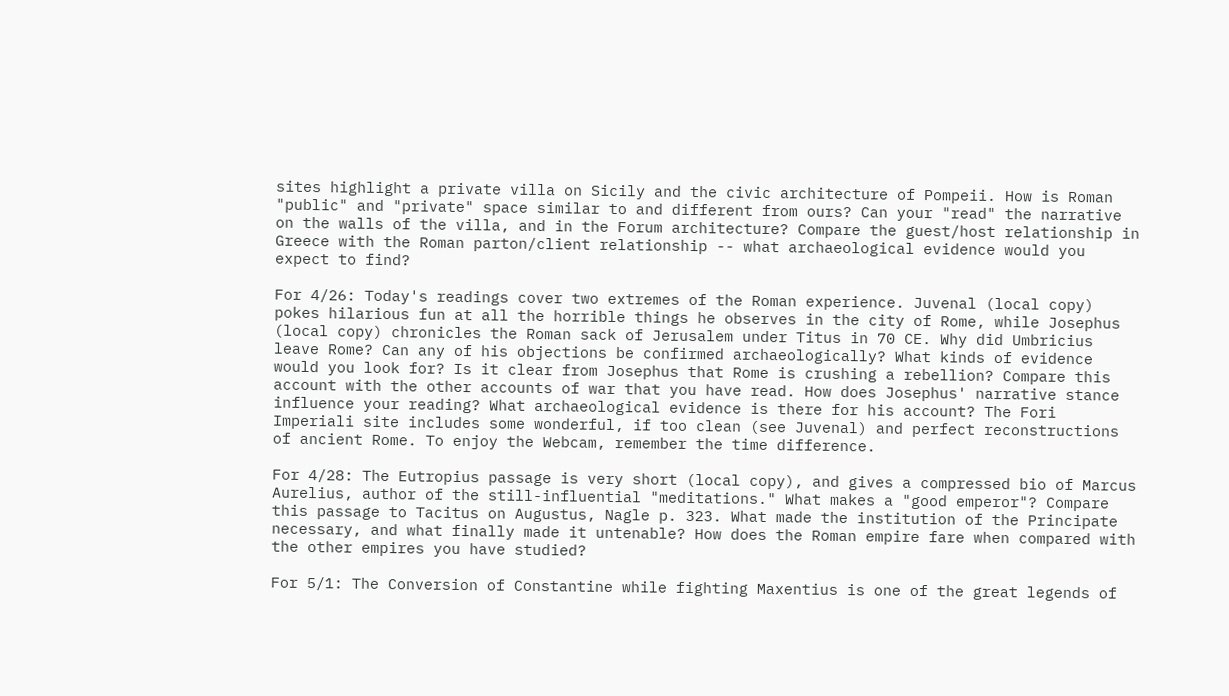sites highlight a private villa on Sicily and the civic architecture of Pompeii. How is Roman "public" and "private" space similar to and different from ours? Can your "read" the narrative on the walls of the villa, and in the Forum architecture? Compare the guest/host relationship in Greece with the Roman parton/client relationship -- what archaeological evidence would you expect to find?

For 4/26: Today's readings cover two extremes of the Roman experience. Juvenal (local copy) pokes hilarious fun at all the horrible things he observes in the city of Rome, while Josephus (local copy) chronicles the Roman sack of Jerusalem under Titus in 70 CE. Why did Umbricius leave Rome? Can any of his objections be confirmed archaeologically? What kinds of evidence would you look for? Is it clear from Josephus that Rome is crushing a rebellion? Compare this account with the other accounts of war that you have read. How does Josephus' narrative stance influence your reading? What archaeological evidence is there for his account? The Fori Imperiali site includes some wonderful, if too clean (see Juvenal) and perfect reconstructions of ancient Rome. To enjoy the Webcam, remember the time difference.

For 4/28: The Eutropius passage is very short (local copy), and gives a compressed bio of Marcus Aurelius, author of the still-influential "meditations." What makes a "good emperor"? Compare this passage to Tacitus on Augustus, Nagle p. 323. What made the institution of the Principate necessary, and what finally made it untenable? How does the Roman empire fare when compared with the other empires you have studied?

For 5/1: The Conversion of Constantine while fighting Maxentius is one of the great legends of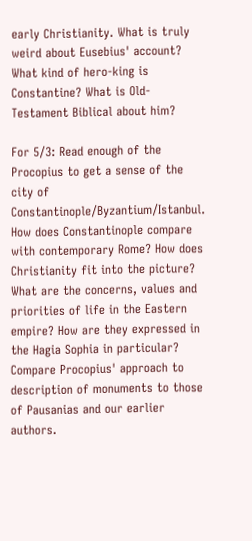early Christianity. What is truly weird about Eusebius' account? What kind of hero-king is Constantine? What is Old-Testament Biblical about him?

For 5/3: Read enough of the Procopius to get a sense of the city of Constantinople/Byzantium/Istanbul. How does Constantinople compare with contemporary Rome? How does Christianity fit into the picture? What are the concerns, values and priorities of life in the Eastern empire? How are they expressed in the Hagia Sophia in particular? Compare Procopius' approach to description of monuments to those of Pausanias and our earlier authors.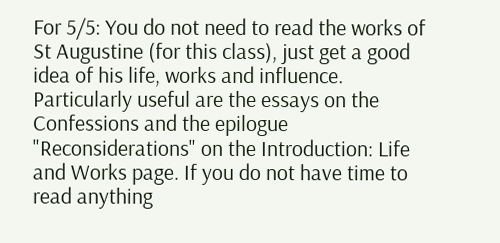For 5/5: You do not need to read the works of St Augustine (for this class), just get a good idea of his life, works and influence. Particularly useful are the essays on the Confessions and the epilogue "Reconsiderations" on the Introduction: Life and Works page. If you do not have time to read anything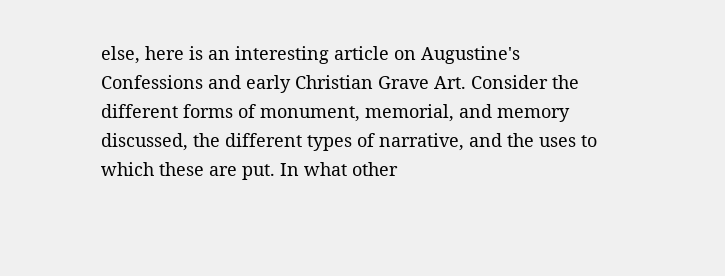else, here is an interesting article on Augustine's Confessions and early Christian Grave Art. Consider the different forms of monument, memorial, and memory discussed, the different types of narrative, and the uses to which these are put. In what other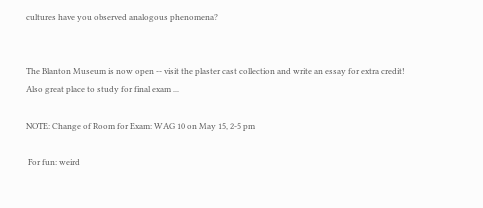cultures have you observed analogous phenomena?


The Blanton Museum is now open -- visit the plaster cast collection and write an essay for extra credit! Also great place to study for final exam ...

NOTE: Change of Room for Exam: WAG 10 on May 15, 2-5 pm

 For fun: weird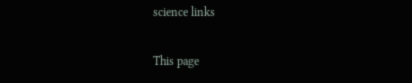science links

This page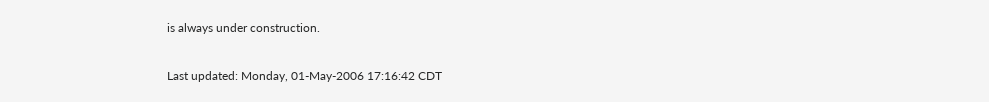is always under construction.

Last updated: Monday, 01-May-2006 17:16:42 CDT